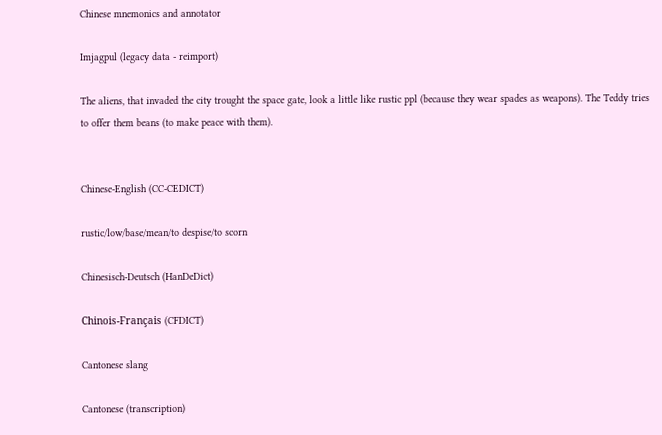Chinese mnemonics and annotator

Imjagpul (legacy data - reimport)

The aliens, that invaded the city trought the space gate, look a little like rustic ppl (because they wear spades as weapons). The Teddy tries to offer them beans (to make peace with them).


Chinese-English (CC-CEDICT)

rustic/low/base/mean/to despise/to scorn

Chinesisch-Deutsch (HanDeDict)

Chinois-Français (CFDICT)

Cantonese slang

Cantonese (transcription)